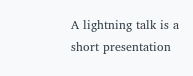A lightning talk is a short presentation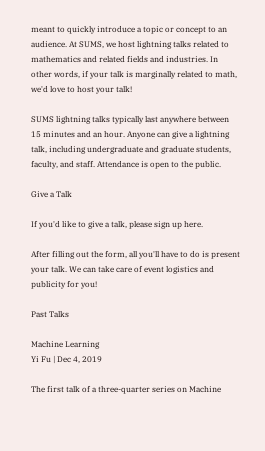meant to quickly introduce a topic or concept to an audience. At SUMS, we host lightning talks related to mathematics and related fields and industries. In other words, if your talk is marginally related to math, we'd love to host your talk!

SUMS lightning talks typically last anywhere between 15 minutes and an hour. Anyone can give a lightning talk, including undergraduate and graduate students, faculty, and staff. Attendance is open to the public.

Give a Talk

If you'd like to give a talk, please sign up here.

After filling out the form, all you'll have to do is present your talk. We can take care of event logistics and publicity for you!

Past Talks

Machine Learning
Yi Fu | Dec 4, 2019

The first talk of a three-quarter series on Machine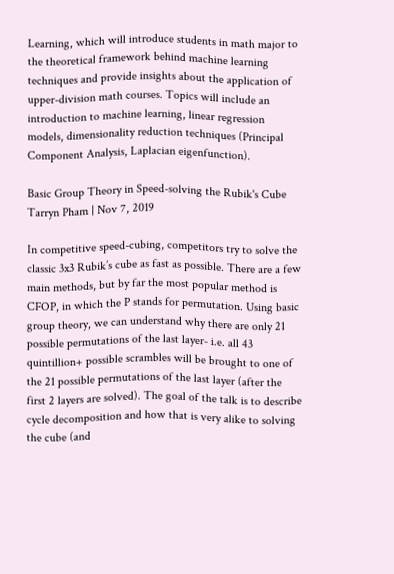Learning, which will introduce students in math major to the theoretical framework behind machine learning techniques and provide insights about the application of upper-division math courses. Topics will include an introduction to machine learning, linear regression models, dimensionality reduction techniques (Principal Component Analysis, Laplacian eigenfunction).

Basic Group Theory in Speed-solving the Rubik's Cube
Tarryn Pham | Nov 7, 2019

In competitive speed-cubing, competitors try to solve the classic 3x3 Rubik’s cube as fast as possible. There are a few main methods, but by far the most popular method is CFOP, in which the P stands for permutation. Using basic group theory, we can understand why there are only 21 possible permutations of the last layer- i.e. all 43 quintillion+ possible scrambles will be brought to one of the 21 possible permutations of the last layer (after the first 2 layers are solved). The goal of the talk is to describe cycle decomposition and how that is very alike to solving the cube (and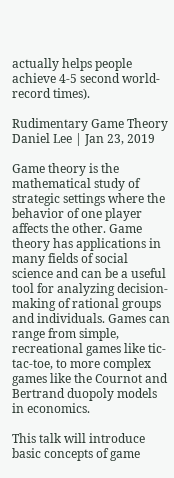actually helps people achieve 4-5 second world-record times).

Rudimentary Game Theory
Daniel Lee | Jan 23, 2019

Game theory is the mathematical study of strategic settings where the behavior of one player affects the other. Game theory has applications in many fields of social science and can be a useful tool for analyzing decision-making of rational groups and individuals. Games can range from simple, recreational games like tic-tac-toe, to more complex games like the Cournot and Bertrand duopoly models in economics.

This talk will introduce basic concepts of game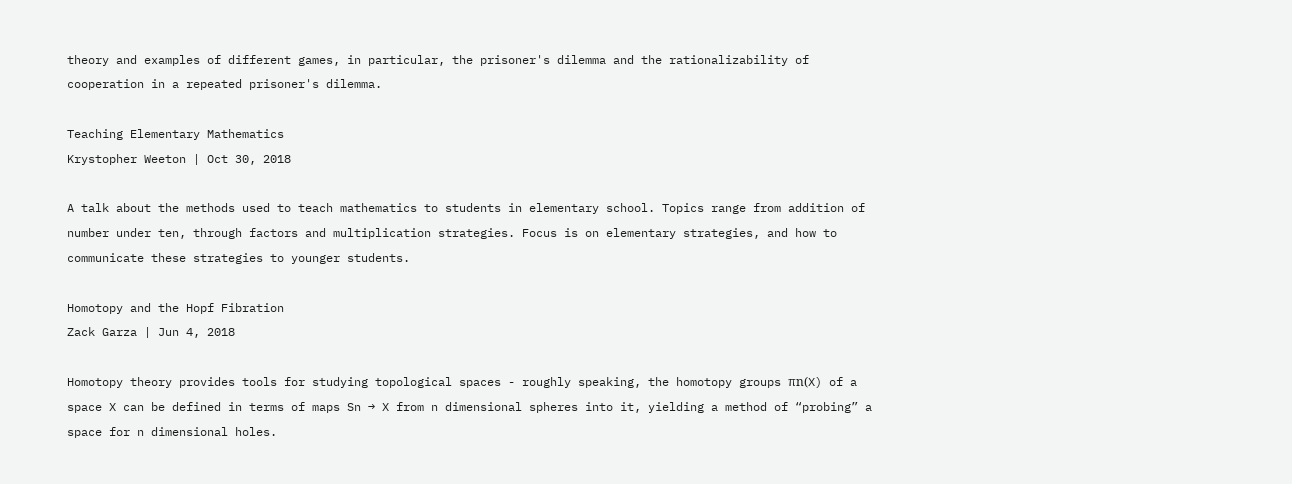theory and examples of different games, in particular, the prisoner's dilemma and the rationalizability of cooperation in a repeated prisoner's dilemma.

Teaching Elementary Mathematics
Krystopher Weeton | Oct 30, 2018

A talk about the methods used to teach mathematics to students in elementary school. Topics range from addition of number under ten, through factors and multiplication strategies. Focus is on elementary strategies, and how to communicate these strategies to younger students.

Homotopy and the Hopf Fibration
Zack Garza | Jun 4, 2018

Homotopy theory provides tools for studying topological spaces - roughly speaking, the homotopy groups πn(X) of a space X can be defined in terms of maps Sn → X from n dimensional spheres into it, yielding a method of “probing” a space for n dimensional holes.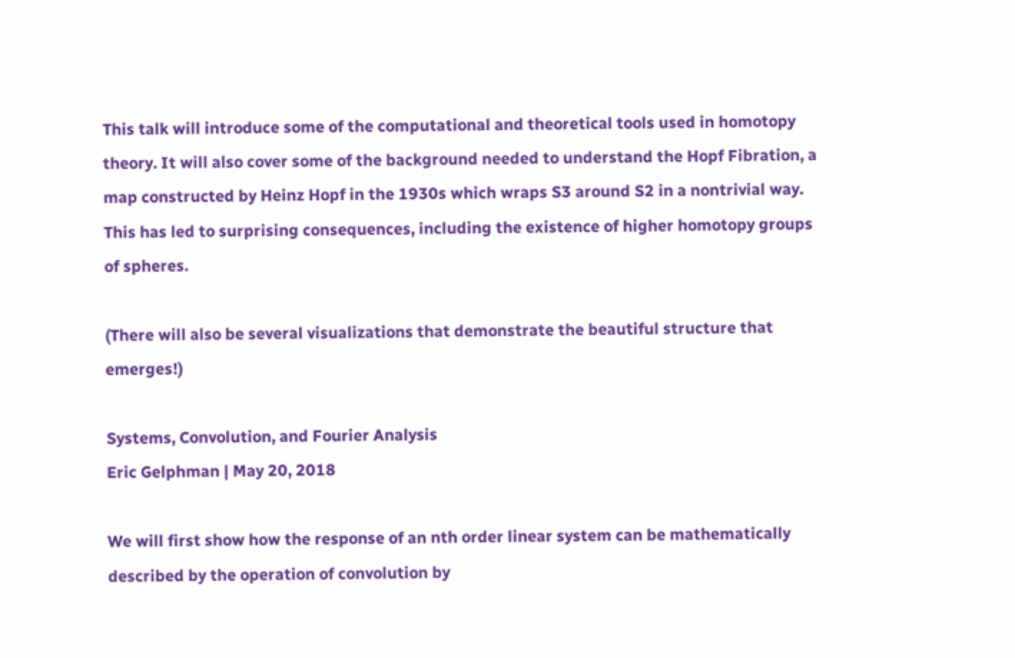This talk will introduce some of the computational and theoretical tools used in homotopy theory. It will also cover some of the background needed to understand the Hopf Fibration, a map constructed by Heinz Hopf in the 1930s which wraps S3 around S2 in a nontrivial way. This has led to surprising consequences, including the existence of higher homotopy groups of spheres.

(There will also be several visualizations that demonstrate the beautiful structure that emerges!)

Systems, Convolution, and Fourier Analysis
Eric Gelphman | May 20, 2018

We will first show how the response of an nth order linear system can be mathematically described by the operation of convolution by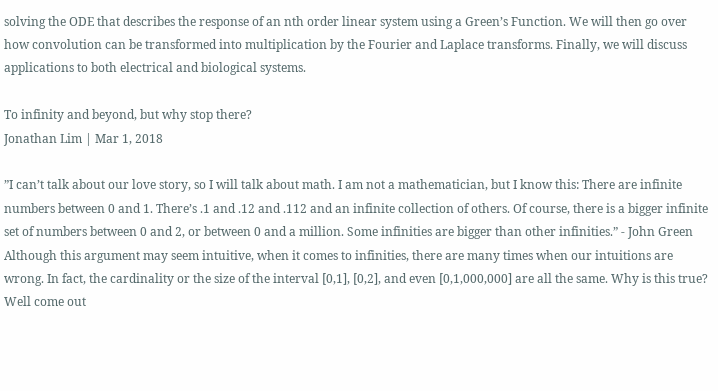solving the ODE that describes the response of an nth order linear system using a Green’s Function. We will then go over how convolution can be transformed into multiplication by the Fourier and Laplace transforms. Finally, we will discuss applications to both electrical and biological systems.

To infinity and beyond, but why stop there?
Jonathan Lim | Mar 1, 2018

”I can’t talk about our love story, so I will talk about math. I am not a mathematician, but I know this: There are infinite numbers between 0 and 1. There’s .1 and .12 and .112 and an infinite collection of others. Of course, there is a bigger infinite set of numbers between 0 and 2, or between 0 and a million. Some infinities are bigger than other infinities.” - John Green Although this argument may seem intuitive, when it comes to infinities, there are many times when our intuitions are wrong. In fact, the cardinality or the size of the interval [0,1], [0,2], and even [0,1,000,000] are all the same. Why is this true? Well come out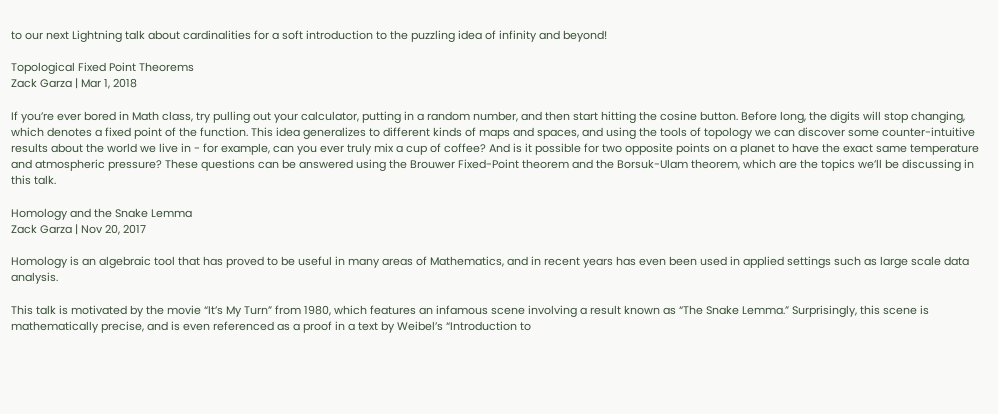to our next Lightning talk about cardinalities for a soft introduction to the puzzling idea of infinity and beyond!

Topological Fixed Point Theorems
Zack Garza | Mar 1, 2018

If you’re ever bored in Math class, try pulling out your calculator, putting in a random number, and then start hitting the cosine button. Before long, the digits will stop changing, which denotes a fixed point of the function. This idea generalizes to different kinds of maps and spaces, and using the tools of topology we can discover some counter-intuitive results about the world we live in - for example, can you ever truly mix a cup of coffee? And is it possible for two opposite points on a planet to have the exact same temperature and atmospheric pressure? These questions can be answered using the Brouwer Fixed-Point theorem and the Borsuk-Ulam theorem, which are the topics we’ll be discussing in this talk.

Homology and the Snake Lemma
Zack Garza | Nov 20, 2017

Homology is an algebraic tool that has proved to be useful in many areas of Mathematics, and in recent years has even been used in applied settings such as large scale data analysis.

This talk is motivated by the movie “It’s My Turn” from 1980, which features an infamous scene involving a result known as “The Snake Lemma.” Surprisingly, this scene is mathematically precise, and is even referenced as a proof in a text by Weibel’s “Introduction to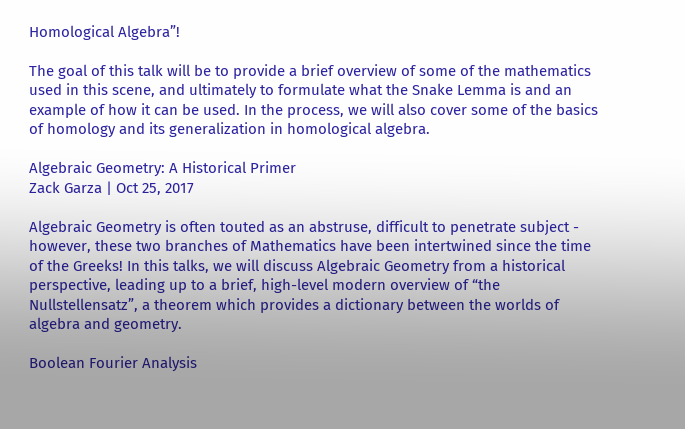Homological Algebra”!

The goal of this talk will be to provide a brief overview of some of the mathematics used in this scene, and ultimately to formulate what the Snake Lemma is and an example of how it can be used. In the process, we will also cover some of the basics of homology and its generalization in homological algebra.

Algebraic Geometry: A Historical Primer
Zack Garza | Oct 25, 2017

Algebraic Geometry is often touted as an abstruse, difficult to penetrate subject - however, these two branches of Mathematics have been intertwined since the time of the Greeks! In this talks, we will discuss Algebraic Geometry from a historical perspective, leading up to a brief, high-level modern overview of “the Nullstellensatz”, a theorem which provides a dictionary between the worlds of algebra and geometry.

Boolean Fourier Analysis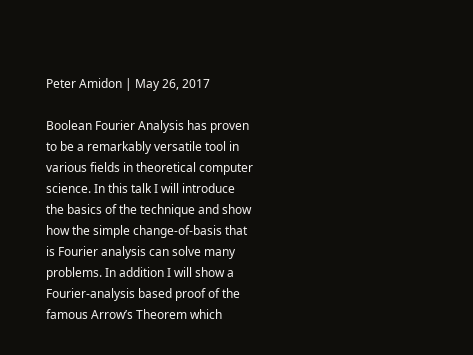Peter Amidon | May 26, 2017

Boolean Fourier Analysis has proven to be a remarkably versatile tool in various fields in theoretical computer science. In this talk I will introduce the basics of the technique and show how the simple change-of-basis that is Fourier analysis can solve many problems. In addition I will show a Fourier-analysis based proof of the famous Arrow’s Theorem which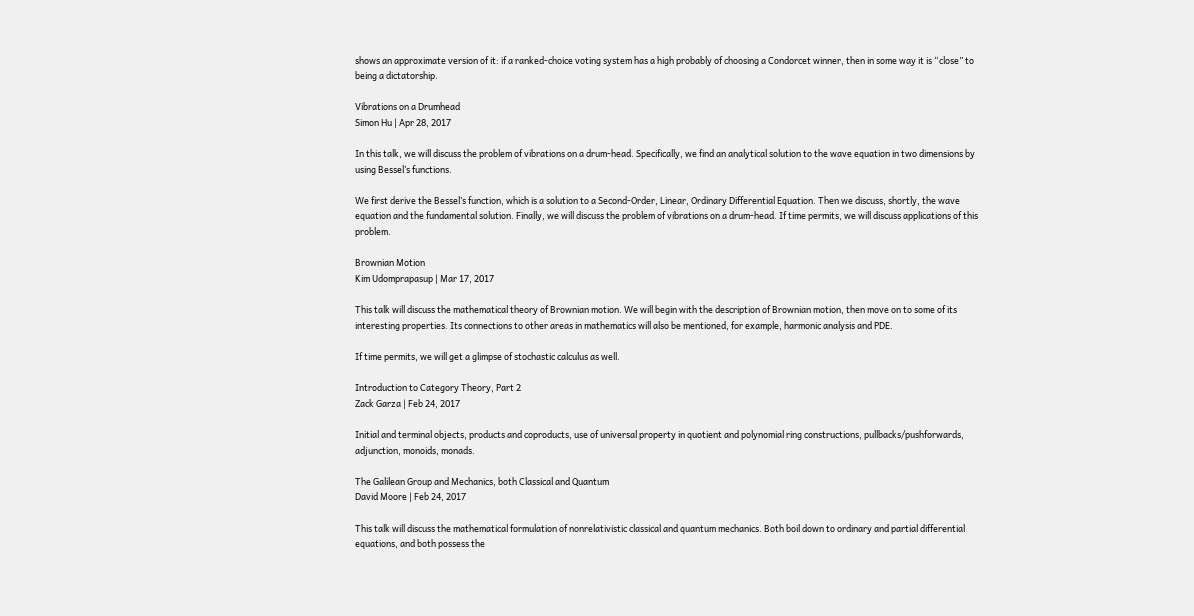shows an approximate version of it: if a ranked-choice voting system has a high probably of choosing a Condorcet winner, then in some way it is “close” to being a dictatorship.

Vibrations on a Drumhead
Simon Hu | Apr 28, 2017

In this talk, we will discuss the problem of vibrations on a drum-head. Specifically, we find an analytical solution to the wave equation in two dimensions by using Bessel’s functions.

We first derive the Bessel’s function, which is a solution to a Second-Order, Linear, Ordinary Differential Equation. Then we discuss, shortly, the wave equation and the fundamental solution. Finally, we will discuss the problem of vibrations on a drum-head. If time permits, we will discuss applications of this problem.

Brownian Motion
Kim Udomprapasup | Mar 17, 2017

This talk will discuss the mathematical theory of Brownian motion. We will begin with the description of Brownian motion, then move on to some of its interesting properties. Its connections to other areas in mathematics will also be mentioned, for example, harmonic analysis and PDE.

If time permits, we will get a glimpse of stochastic calculus as well.

Introduction to Category Theory, Part 2
Zack Garza | Feb 24, 2017

Initial and terminal objects, products and coproducts, use of universal property in quotient and polynomial ring constructions, pullbacks/pushforwards, adjunction, monoids, monads.

The Galilean Group and Mechanics, both Classical and Quantum
David Moore | Feb 24, 2017

This talk will discuss the mathematical formulation of nonrelativistic classical and quantum mechanics. Both boil down to ordinary and partial differential equations, and both possess the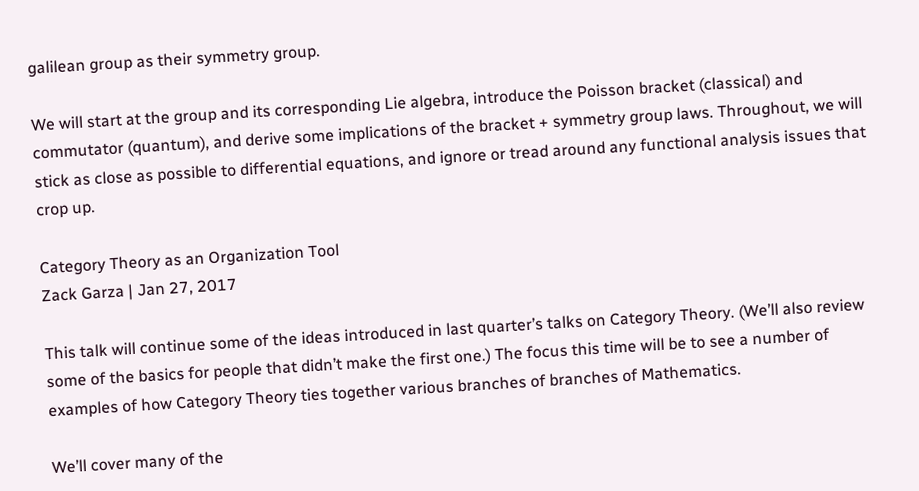galilean group as their symmetry group.

We will start at the group and its corresponding Lie algebra, introduce the Poisson bracket (classical) and commutator (quantum), and derive some implications of the bracket + symmetry group laws. Throughout, we will stick as close as possible to differential equations, and ignore or tread around any functional analysis issues that crop up.

Category Theory as an Organization Tool
Zack Garza | Jan 27, 2017

This talk will continue some of the ideas introduced in last quarter’s talks on Category Theory. (We’ll also review some of the basics for people that didn’t make the first one.) The focus this time will be to see a number of examples of how Category Theory ties together various branches of branches of Mathematics.

We’ll cover many of the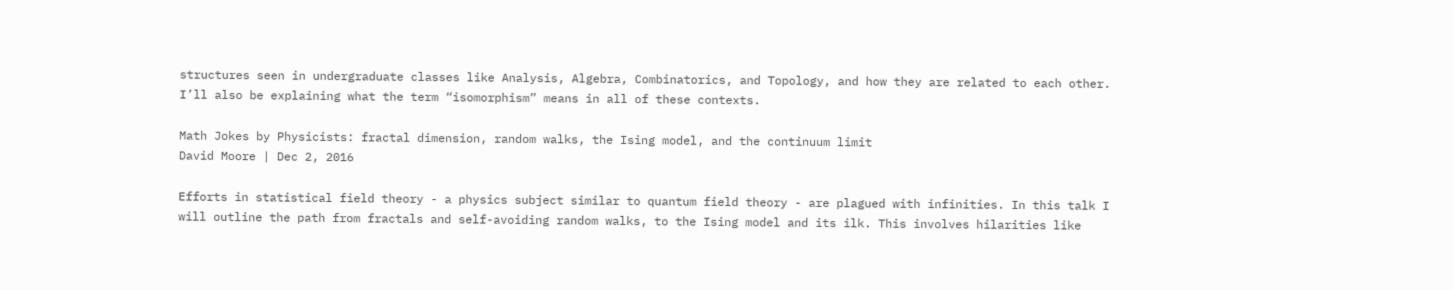structures seen in undergraduate classes like Analysis, Algebra, Combinatorics, and Topology, and how they are related to each other. I’ll also be explaining what the term “isomorphism” means in all of these contexts.

Math Jokes by Physicists: fractal dimension, random walks, the Ising model, and the continuum limit
David Moore | Dec 2, 2016

Efforts in statistical field theory - a physics subject similar to quantum field theory - are plagued with infinities. In this talk I will outline the path from fractals and self-avoiding random walks, to the Ising model and its ilk. This involves hilarities like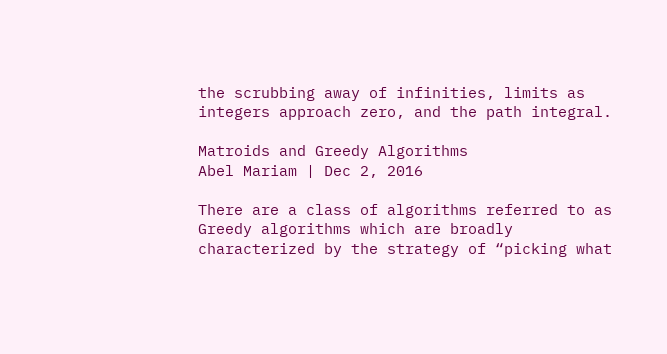the scrubbing away of infinities, limits as integers approach zero, and the path integral.

Matroids and Greedy Algorithms
Abel Mariam | Dec 2, 2016

There are a class of algorithms referred to as Greedy algorithms which are broadly characterized by the strategy of “picking what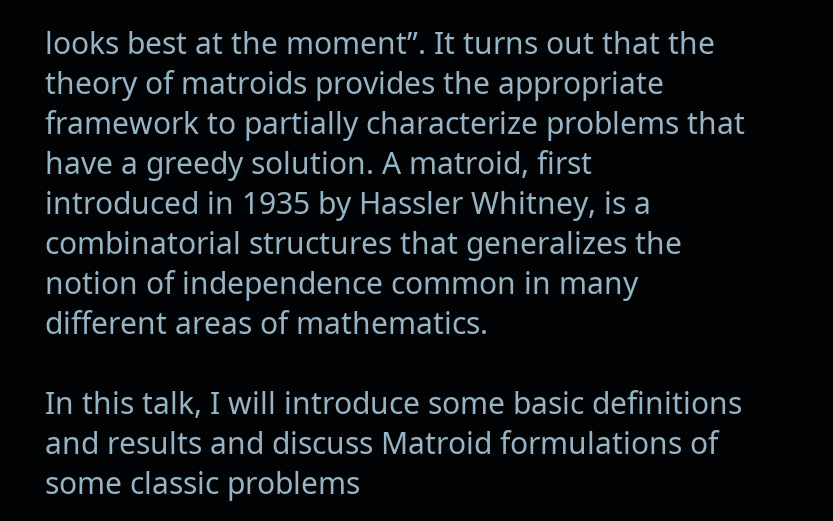looks best at the moment”. It turns out that the theory of matroids provides the appropriate framework to partially characterize problems that have a greedy solution. A matroid, first introduced in 1935 by Hassler Whitney, is a combinatorial structures that generalizes the notion of independence common in many different areas of mathematics.

In this talk, I will introduce some basic definitions and results and discuss Matroid formulations of some classic problems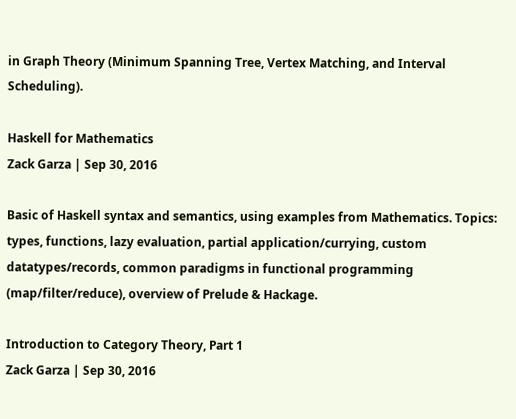in Graph Theory (Minimum Spanning Tree, Vertex Matching, and Interval Scheduling).

Haskell for Mathematics
Zack Garza | Sep 30, 2016

Basic of Haskell syntax and semantics, using examples from Mathematics. Topics: types, functions, lazy evaluation, partial application/currying, custom datatypes/records, common paradigms in functional programming (map/filter/reduce), overview of Prelude & Hackage.

Introduction to Category Theory, Part 1
Zack Garza | Sep 30, 2016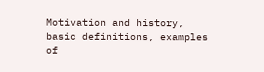Motivation and history, basic definitions, examples of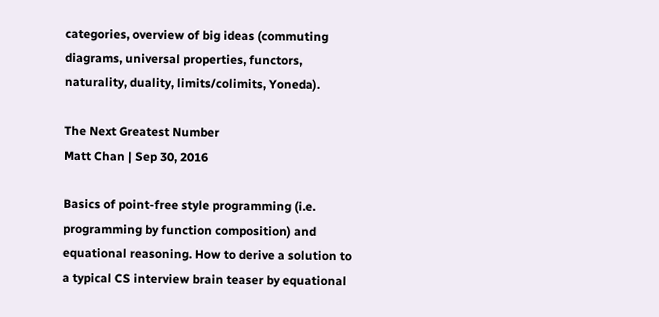categories, overview of big ideas (commuting diagrams, universal properties, functors, naturality, duality, limits/colimits, Yoneda).

The Next Greatest Number
Matt Chan | Sep 30, 2016

Basics of point-free style programming (i.e. programming by function composition) and equational reasoning. How to derive a solution to a typical CS interview brain teaser by equational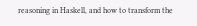reasoning in Haskell, and how to transform the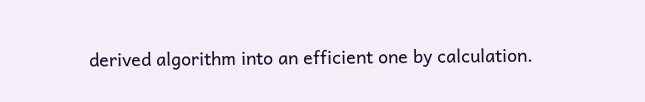derived algorithm into an efficient one by calculation.